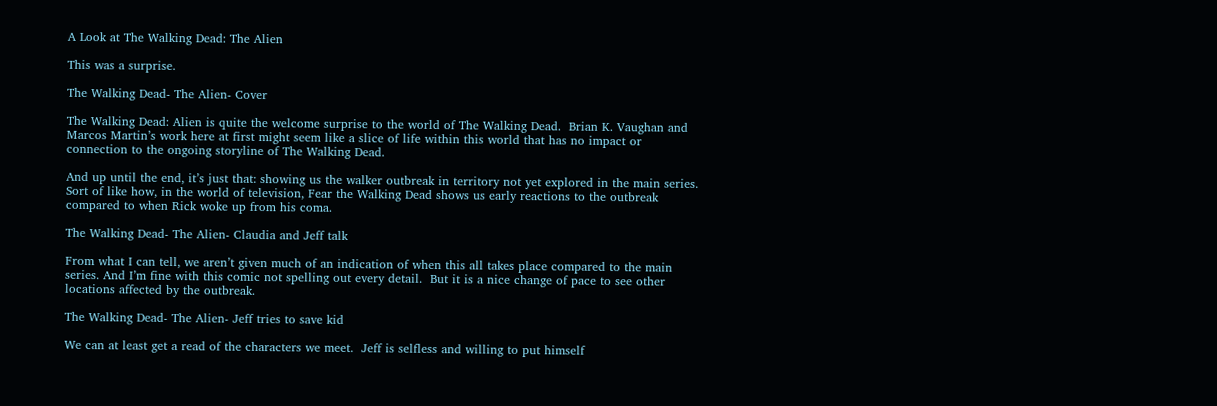A Look at The Walking Dead: The Alien

This was a surprise.

The Walking Dead- The Alien- Cover

The Walking Dead: Alien is quite the welcome surprise to the world of The Walking Dead.  Brian K. Vaughan and Marcos Martin’s work here at first might seem like a slice of life within this world that has no impact or connection to the ongoing storyline of The Walking Dead.

And up until the end, it’s just that: showing us the walker outbreak in territory not yet explored in the main series.  Sort of like how, in the world of television, Fear the Walking Dead shows us early reactions to the outbreak compared to when Rick woke up from his coma.

The Walking Dead- The Alien- Claudia and Jeff talk

From what I can tell, we aren’t given much of an indication of when this all takes place compared to the main series. And I’m fine with this comic not spelling out every detail.  But it is a nice change of pace to see other locations affected by the outbreak.

The Walking Dead- The Alien- Jeff tries to save kid

We can at least get a read of the characters we meet.  Jeff is selfless and willing to put himself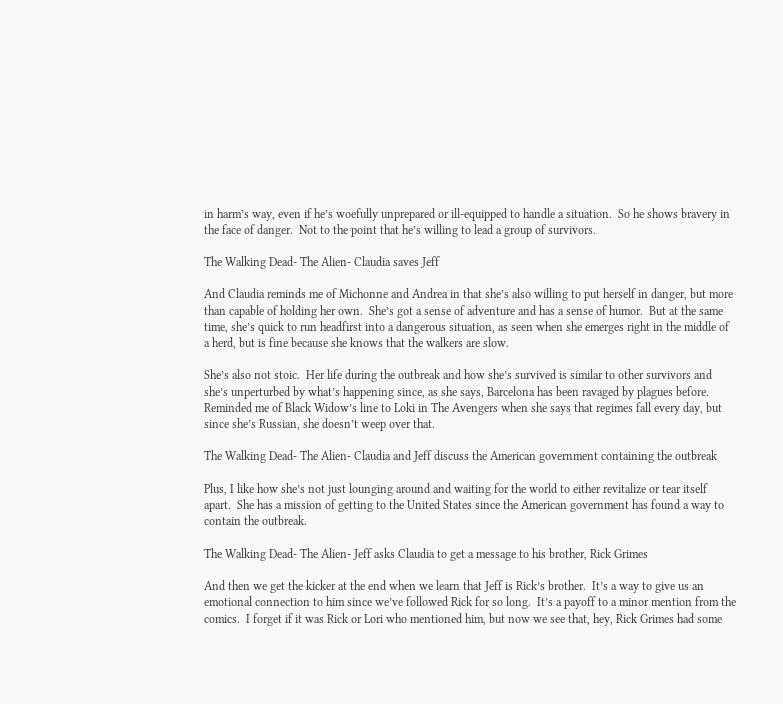in harm’s way, even if he’s woefully unprepared or ill-equipped to handle a situation.  So he shows bravery in the face of danger.  Not to the point that he’s willing to lead a group of survivors.

The Walking Dead- The Alien- Claudia saves Jeff

And Claudia reminds me of Michonne and Andrea in that she’s also willing to put herself in danger, but more than capable of holding her own.  She’s got a sense of adventure and has a sense of humor.  But at the same time, she’s quick to run headfirst into a dangerous situation, as seen when she emerges right in the middle of a herd, but is fine because she knows that the walkers are slow.

She’s also not stoic.  Her life during the outbreak and how she’s survived is similar to other survivors and she’s unperturbed by what’s happening since, as she says, Barcelona has been ravaged by plagues before.  Reminded me of Black Widow’s line to Loki in The Avengers when she says that regimes fall every day, but since she’s Russian, she doesn’t weep over that.

The Walking Dead- The Alien- Claudia and Jeff discuss the American government containing the outbreak

Plus, I like how she’s not just lounging around and waiting for the world to either revitalize or tear itself apart.  She has a mission of getting to the United States since the American government has found a way to contain the outbreak.

The Walking Dead- The Alien- Jeff asks Claudia to get a message to his brother, Rick Grimes

And then we get the kicker at the end when we learn that Jeff is Rick’s brother.  It’s a way to give us an emotional connection to him since we’ve followed Rick for so long.  It’s a payoff to a minor mention from the comics.  I forget if it was Rick or Lori who mentioned him, but now we see that, hey, Rick Grimes had some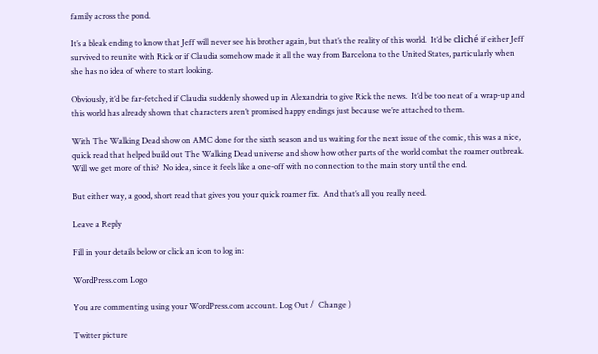family across the pond.

It’s a bleak ending to know that Jeff will never see his brother again, but that’s the reality of this world.  It’d be cliché if either Jeff survived to reunite with Rick or if Claudia somehow made it all the way from Barcelona to the United States, particularly when she has no idea of where to start looking.

Obviously, it’d be far-fetched if Claudia suddenly showed up in Alexandria to give Rick the news.  It’d be too neat of a wrap-up and this world has already shown that characters aren’t promised happy endings just because we’re attached to them.

With The Walking Dead show on AMC done for the sixth season and us waiting for the next issue of the comic, this was a nice, quick read that helped build out The Walking Dead universe and show how other parts of the world combat the roamer outbreak.  Will we get more of this?  No idea, since it feels like a one-off with no connection to the main story until the end.

But either way, a good, short read that gives you your quick roamer fix.  And that’s all you really need.

Leave a Reply

Fill in your details below or click an icon to log in:

WordPress.com Logo

You are commenting using your WordPress.com account. Log Out /  Change )

Twitter picture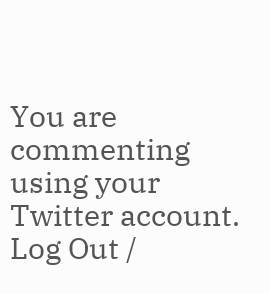You are commenting using your Twitter account. Log Out /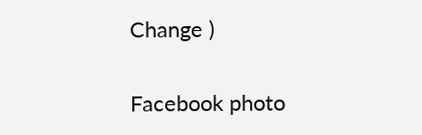Change )

Facebook photo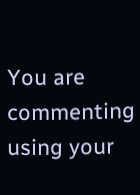You are commenting using your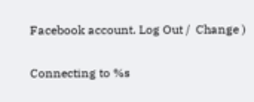Facebook account. Log Out /  Change )

Connecting to %s